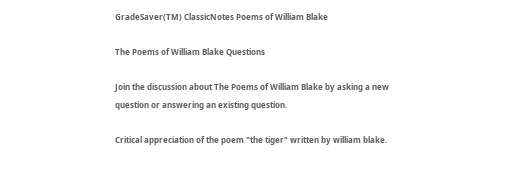GradeSaver(TM) ClassicNotes Poems of William Blake

The Poems of William Blake Questions

Join the discussion about The Poems of William Blake by asking a new question or answering an existing question.

Critical appreciation of the poem "the tiger" written by william blake.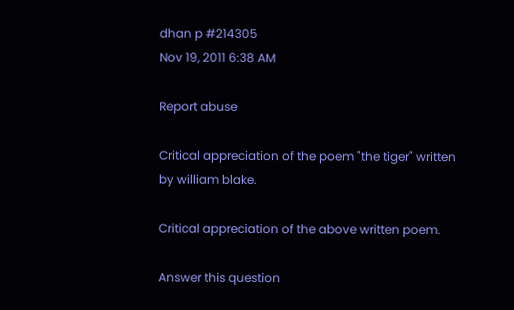dhan p #214305
Nov 19, 2011 6:38 AM

Report abuse

Critical appreciation of the poem "the tiger" written by william blake.

Critical appreciation of the above written poem.

Answer this question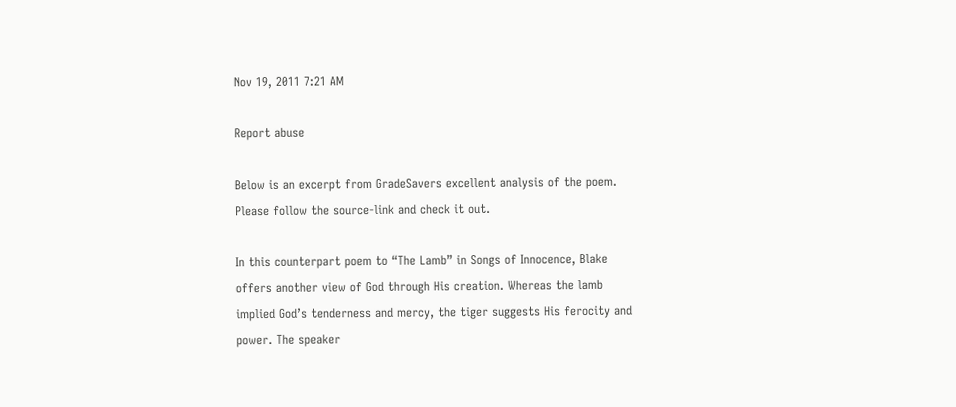Nov 19, 2011 7:21 AM

Report abuse

Below is an excerpt from GradeSavers excellent analysis of the poem. Please follow the source-link and check it out.

In this counterpart poem to “The Lamb” in Songs of Innocence, Blake offers another view of God through His creation. Whereas the lamb implied God’s tenderness and mercy, the tiger suggests His ferocity and power. The speaker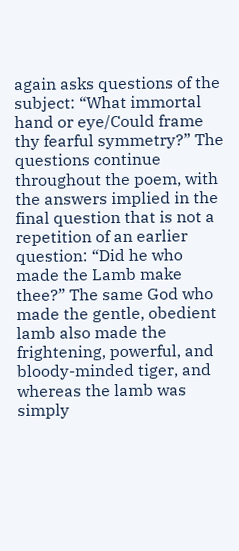again asks questions of the subject: “What immortal hand or eye/Could frame thy fearful symmetry?” The questions continue throughout the poem, with the answers implied in the final question that is not a repetition of an earlier question: “Did he who made the Lamb make thee?” The same God who made the gentle, obedient lamb also made the frightening, powerful, and bloody-minded tiger, and whereas the lamb was simply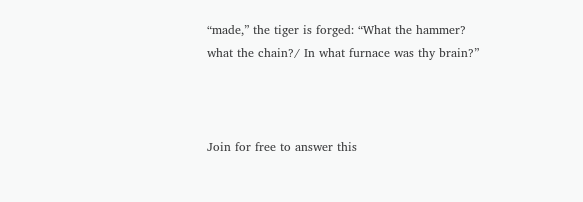“made,” the tiger is forged: “What the hammer? what the chain?/ In what furnace was thy brain?”



Join for free to answer this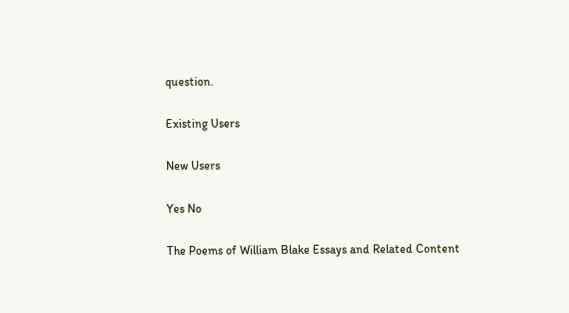question.

Existing Users

New Users

Yes No

The Poems of William Blake Essays and Related Content